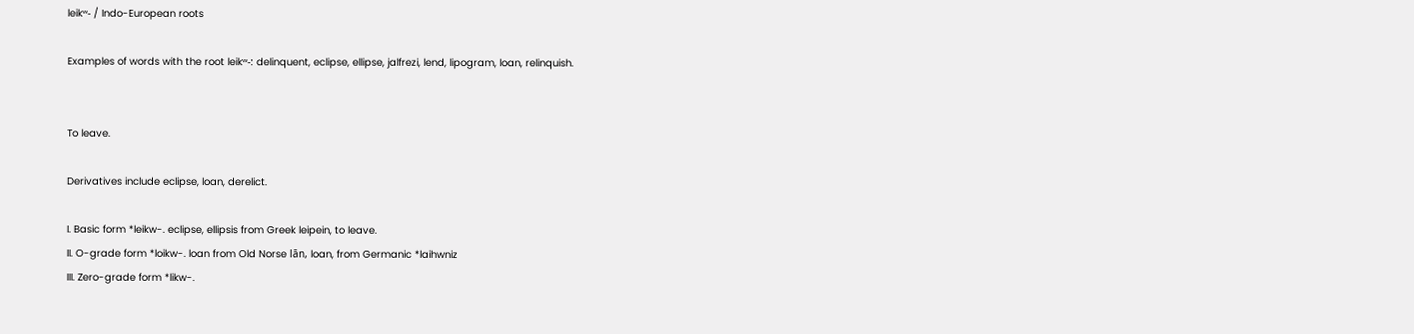leikʷ- / Indo-European roots

Examples of words with the root leikʷ-: delinquent, eclipse, ellipse, jalfrezi, lend, lipogram, loan, relinquish.


To leave.

Derivatives include eclipse, loan, derelict.

I. Basic form *leikw-. eclipse, ellipsis from Greek leipein, to leave.
II. O-grade form *loikw-. loan from Old Norse lān, loan, from Germanic *laihwniz
III. Zero-grade form *likw-.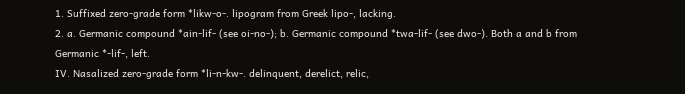1. Suffixed zero-grade form *likw-o-. lipogram from Greek lipo-, lacking.
2. a. Germanic compound *ain-lif- (see oi-no-); b. Germanic compound *twa-lif- (see dwo-). Both a and b from Germanic *-lif-, left.
IV. Nasalized zero-grade form *li-n-kw-. delinquent, derelict, relic,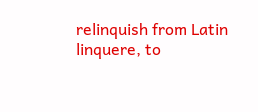relinquish from Latin linquere, to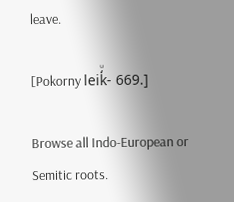leave.

[Pokorny leik̒ͧ- 669.]

Browse all Indo-European or Semitic roots.